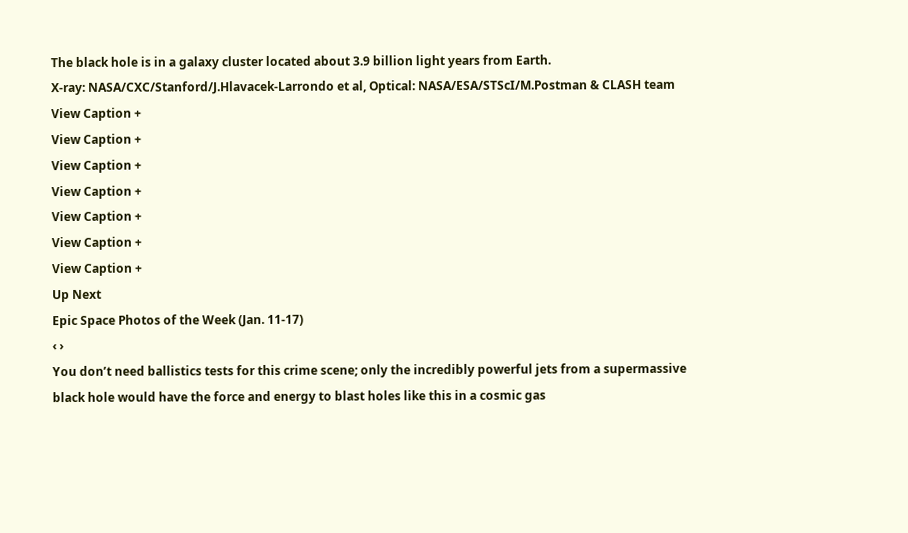The black hole is in a galaxy cluster located about 3.9 billion light years from Earth.
X-ray: NASA/CXC/Stanford/J.Hlavacek-Larrondo et al, Optical: NASA/ESA/STScI/M.Postman & CLASH team
View Caption +
View Caption +
View Caption +
View Caption +
View Caption +
View Caption +
View Caption +
Up Next
Epic Space Photos of the Week (Jan. 11-17)
‹ ›
You don’t need ballistics tests for this crime scene; only the incredibly powerful jets from a supermassive black hole would have the force and energy to blast holes like this in a cosmic gas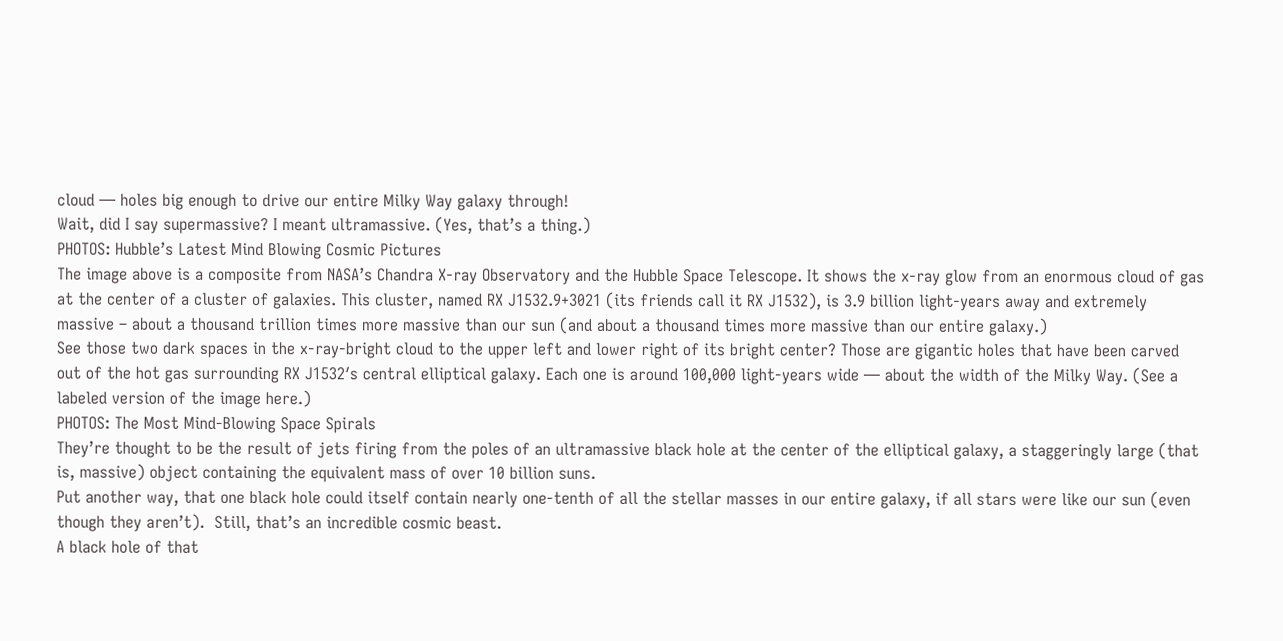cloud — holes big enough to drive our entire Milky Way galaxy through!
Wait, did I say supermassive? I meant ultramassive. (Yes, that’s a thing.)
PHOTOS: Hubble’s Latest Mind Blowing Cosmic Pictures
The image above is a composite from NASA’s Chandra X-ray Observatory and the Hubble Space Telescope. It shows the x-ray glow from an enormous cloud of gas at the center of a cluster of galaxies. This cluster, named RX J1532.9+3021 (its friends call it RX J1532), is 3.9 billion light-years away and extremely massive – about a thousand trillion times more massive than our sun (and about a thousand times more massive than our entire galaxy.)
See those two dark spaces in the x-ray-bright cloud to the upper left and lower right of its bright center? Those are gigantic holes that have been carved out of the hot gas surrounding RX J1532′s central elliptical galaxy. Each one is around 100,000 light-years wide — about the width of the Milky Way. (See a labeled version of the image here.)
PHOTOS: The Most Mind-Blowing Space Spirals
They’re thought to be the result of jets firing from the poles of an ultramassive black hole at the center of the elliptical galaxy, a staggeringly large (that is, massive) object containing the equivalent mass of over 10 billion suns.
Put another way, that one black hole could itself contain nearly one-tenth of all the stellar masses in our entire galaxy, if all stars were like our sun (even though they aren’t).  Still, that’s an incredible cosmic beast.
A black hole of that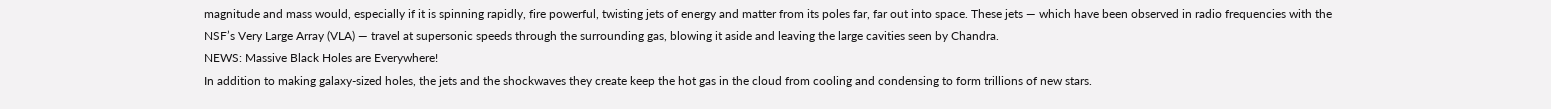magnitude and mass would, especially if it is spinning rapidly, fire powerful, twisting jets of energy and matter from its poles far, far out into space. These jets — which have been observed in radio frequencies with the NSF’s Very Large Array (VLA) — travel at supersonic speeds through the surrounding gas, blowing it aside and leaving the large cavities seen by Chandra.
NEWS: Massive Black Holes are Everywhere!
In addition to making galaxy-sized holes, the jets and the shockwaves they create keep the hot gas in the cloud from cooling and condensing to form trillions of new stars.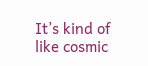It’s kind of like cosmic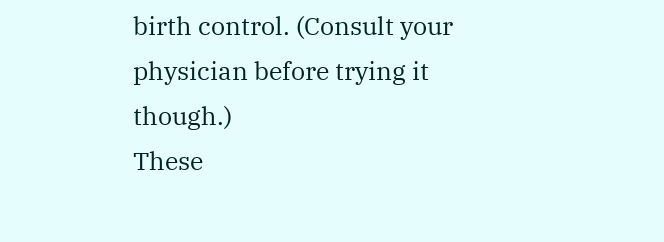birth control. (Consult your physician before trying it though.)
These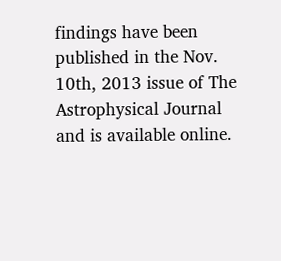findings have been published in the Nov. 10th, 2013 issue of The Astrophysical Journal and is available online.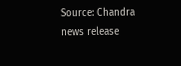Source: Chandra news release